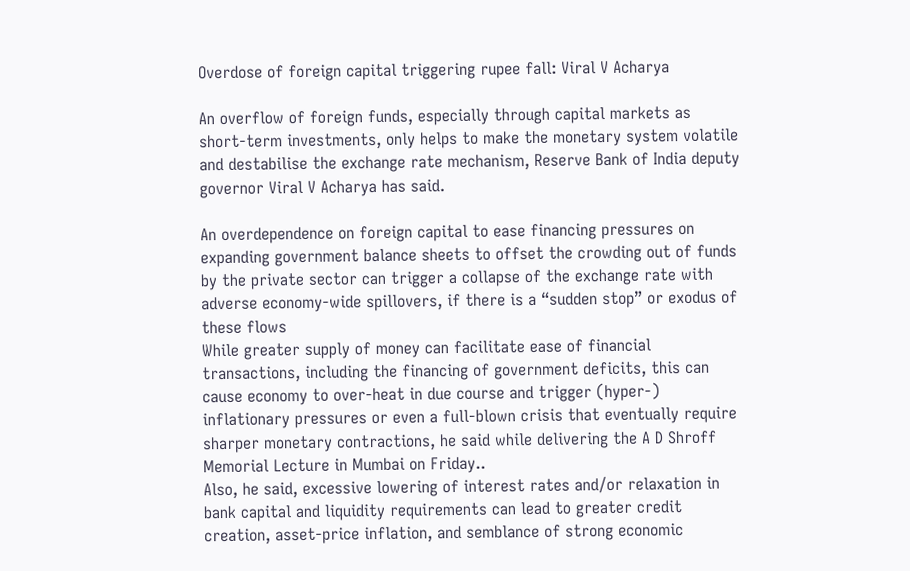Overdose of foreign capital triggering rupee fall: Viral V Acharya

An overflow of foreign funds, especially through capital markets as short-term investments, only helps to make the monetary system volatile and destabilise the exchange rate mechanism, Reserve Bank of India deputy governor Viral V Acharya has said.

An overdependence on foreign capital to ease financing pressures on expanding government balance sheets to offset the crowding out of funds by the private sector can trigger a collapse of the exchange rate with adverse economy-wide spillovers, if there is a “sudden stop” or exodus of these flows
While greater supply of money can facilitate ease of financial transactions, including the financing of government deficits, this can cause economy to over-heat in due course and trigger (hyper-) inflationary pressures or even a full-blown crisis that eventually require sharper monetary contractions, he said while delivering the A D Shroff Memorial Lecture in Mumbai on Friday..
Also, he said, excessive lowering of interest rates and/or relaxation in bank capital and liquidity requirements can lead to greater credit creation, asset-price inflation, and semblance of strong economic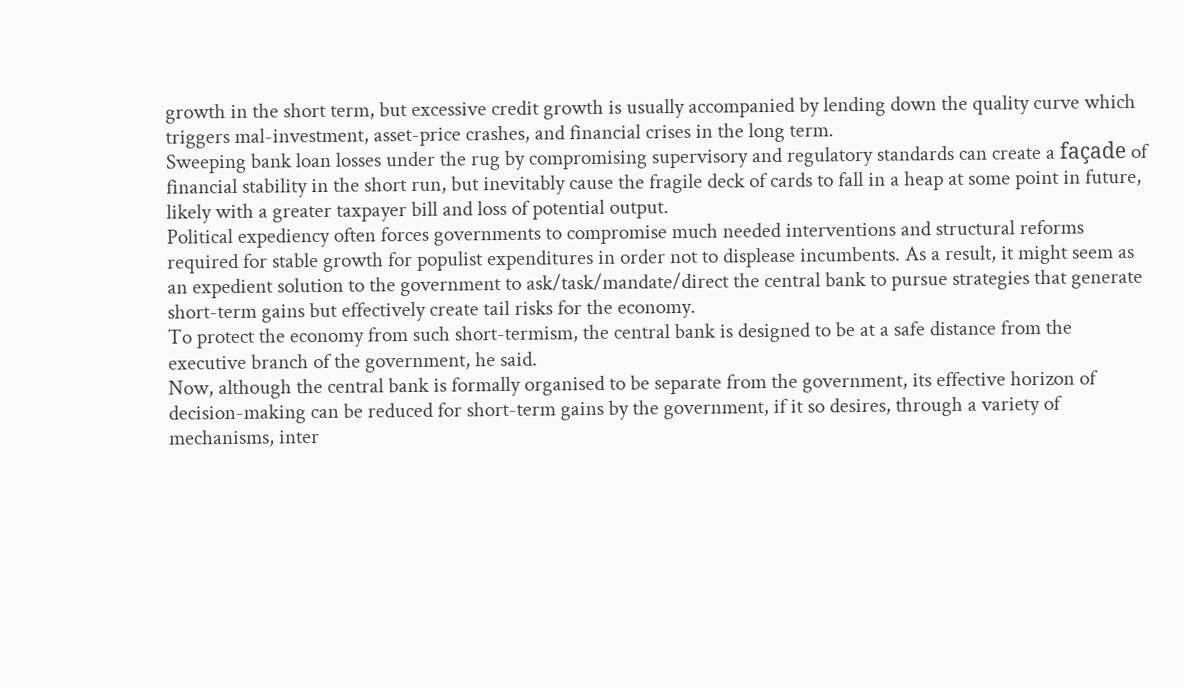growth in the short term, but excessive credit growth is usually accompanied by lending down the quality curve which triggers mal-investment, asset-price crashes, and financial crises in the long term.
Sweeping bank loan losses under the rug by compromising supervisory and regulatory standards can create a façade of financial stability in the short run, but inevitably cause the fragile deck of cards to fall in a heap at some point in future, likely with a greater taxpayer bill and loss of potential output.
Political expediency often forces governments to compromise much needed interventions and structural reforms required for stable growth for populist expenditures in order not to displease incumbents. As a result, it might seem as an expedient solution to the government to ask/task/mandate/direct the central bank to pursue strategies that generate short-term gains but effectively create tail risks for the economy.
To protect the economy from such short-termism, the central bank is designed to be at a safe distance from the executive branch of the government, he said.
Now, although the central bank is formally organised to be separate from the government, its effective horizon of decision-making can be reduced for short-term gains by the government, if it so desires, through a variety of mechanisms, inter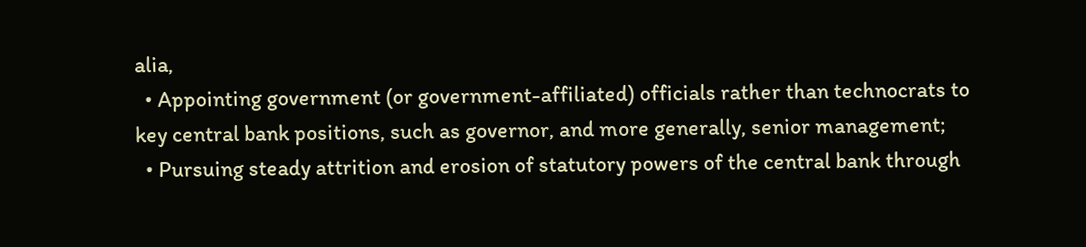alia,
  • Appointing government (or government-affiliated) officials rather than technocrats to key central bank positions, such as governor, and more generally, senior management;
  • Pursuing steady attrition and erosion of statutory powers of the central bank through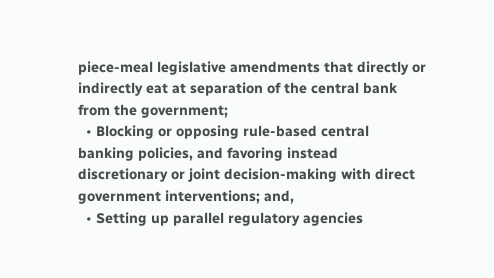piece-meal legislative amendments that directly or indirectly eat at separation of the central bank from the government;
  • Blocking or opposing rule-based central banking policies, and favoring instead discretionary or joint decision-making with direct government interventions; and,
  • Setting up parallel regulatory agencies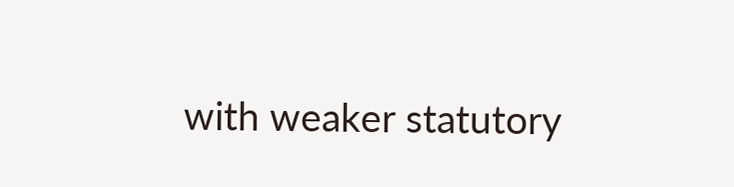with weaker statutory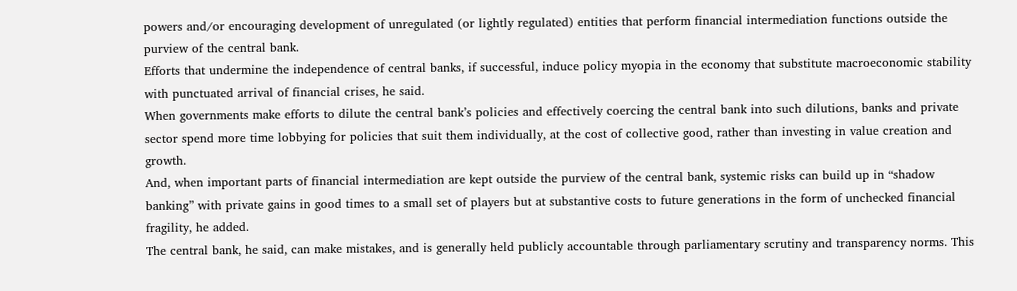powers and/or encouraging development of unregulated (or lightly regulated) entities that perform financial intermediation functions outside the purview of the central bank.
Efforts that undermine the independence of central banks, if successful, induce policy myopia in the economy that substitute macroeconomic stability with punctuated arrival of financial crises, he said.
When governments make efforts to dilute the central bank’s policies and effectively coercing the central bank into such dilutions, banks and private sector spend more time lobbying for policies that suit them individually, at the cost of collective good, rather than investing in value creation and growth.
And, when important parts of financial intermediation are kept outside the purview of the central bank, systemic risks can build up in “shadow banking” with private gains in good times to a small set of players but at substantive costs to future generations in the form of unchecked financial fragility, he added.
The central bank, he said, can make mistakes, and is generally held publicly accountable through parliamentary scrutiny and transparency norms. This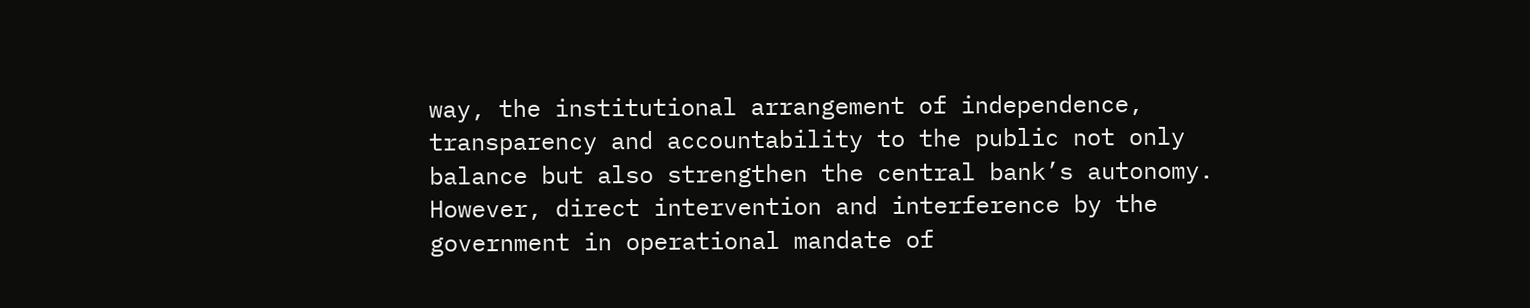way, the institutional arrangement of independence, transparency and accountability to the public not only balance but also strengthen the central bank’s autonomy. However, direct intervention and interference by the government in operational mandate of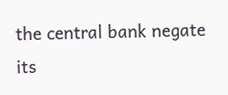the central bank negate its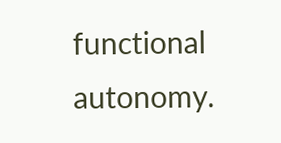functional autonomy.